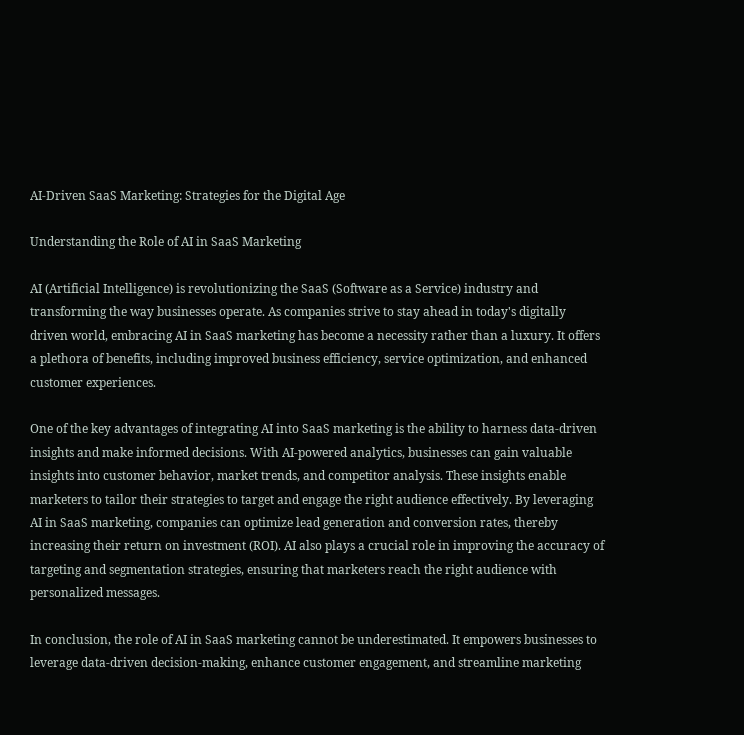AI-Driven SaaS Marketing: Strategies for the Digital Age

Understanding the Role of AI in SaaS Marketing

AI (Artificial Intelligence) is revolutionizing the SaaS (Software as a Service) industry and transforming the way businesses operate. As companies strive to stay ahead in today's digitally driven world, embracing AI in SaaS marketing has become a necessity rather than a luxury. It offers a plethora of benefits, including improved business efficiency, service optimization, and enhanced customer experiences.

One of the key advantages of integrating AI into SaaS marketing is the ability to harness data-driven insights and make informed decisions. With AI-powered analytics, businesses can gain valuable insights into customer behavior, market trends, and competitor analysis. These insights enable marketers to tailor their strategies to target and engage the right audience effectively. By leveraging AI in SaaS marketing, companies can optimize lead generation and conversion rates, thereby increasing their return on investment (ROI). AI also plays a crucial role in improving the accuracy of targeting and segmentation strategies, ensuring that marketers reach the right audience with personalized messages.

In conclusion, the role of AI in SaaS marketing cannot be underestimated. It empowers businesses to leverage data-driven decision-making, enhance customer engagement, and streamline marketing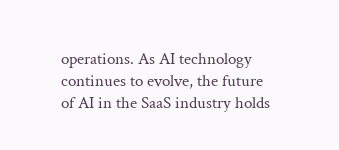operations. As AI technology continues to evolve, the future of AI in the SaaS industry holds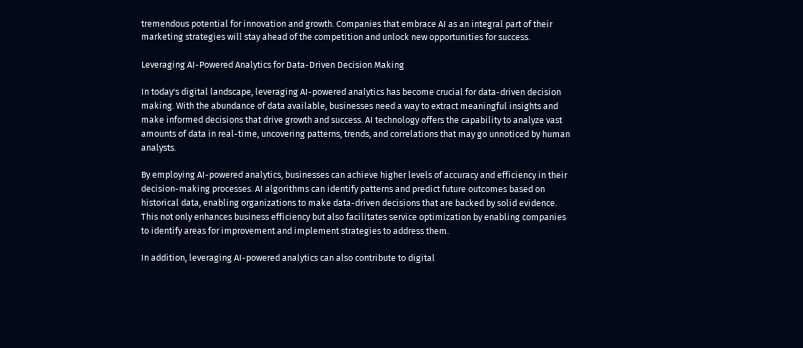tremendous potential for innovation and growth. Companies that embrace AI as an integral part of their marketing strategies will stay ahead of the competition and unlock new opportunities for success.

Leveraging AI-Powered Analytics for Data-Driven Decision Making

In today's digital landscape, leveraging AI-powered analytics has become crucial for data-driven decision making. With the abundance of data available, businesses need a way to extract meaningful insights and make informed decisions that drive growth and success. AI technology offers the capability to analyze vast amounts of data in real-time, uncovering patterns, trends, and correlations that may go unnoticed by human analysts.

By employing AI-powered analytics, businesses can achieve higher levels of accuracy and efficiency in their decision-making processes. AI algorithms can identify patterns and predict future outcomes based on historical data, enabling organizations to make data-driven decisions that are backed by solid evidence. This not only enhances business efficiency but also facilitates service optimization by enabling companies to identify areas for improvement and implement strategies to address them.

In addition, leveraging AI-powered analytics can also contribute to digital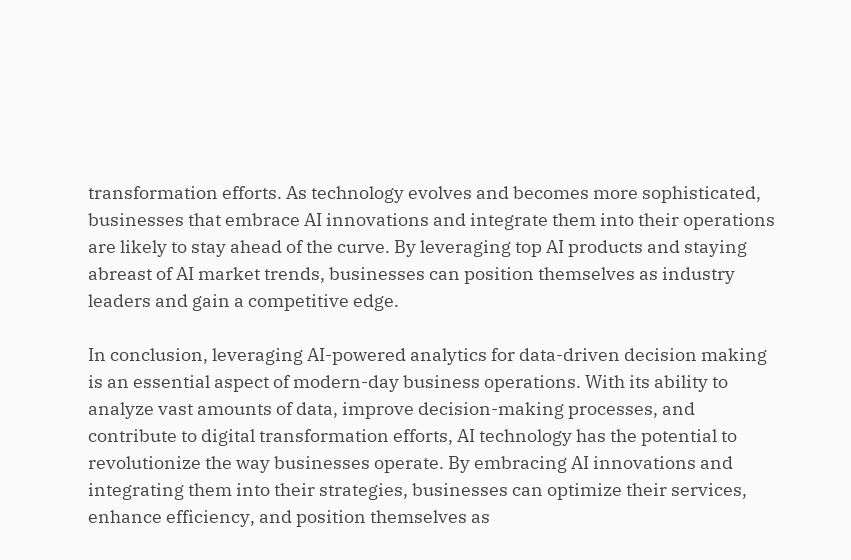transformation efforts. As technology evolves and becomes more sophisticated, businesses that embrace AI innovations and integrate them into their operations are likely to stay ahead of the curve. By leveraging top AI products and staying abreast of AI market trends, businesses can position themselves as industry leaders and gain a competitive edge.

In conclusion, leveraging AI-powered analytics for data-driven decision making is an essential aspect of modern-day business operations. With its ability to analyze vast amounts of data, improve decision-making processes, and contribute to digital transformation efforts, AI technology has the potential to revolutionize the way businesses operate. By embracing AI innovations and integrating them into their strategies, businesses can optimize their services, enhance efficiency, and position themselves as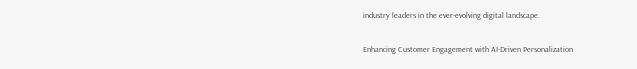industry leaders in the ever-evolving digital landscape.

Enhancing Customer Engagement with AI-Driven Personalization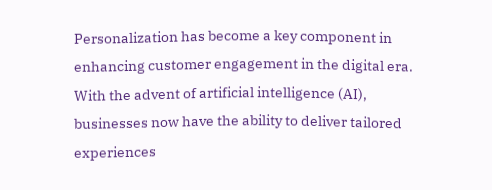Personalization has become a key component in enhancing customer engagement in the digital era. With the advent of artificial intelligence (AI), businesses now have the ability to deliver tailored experiences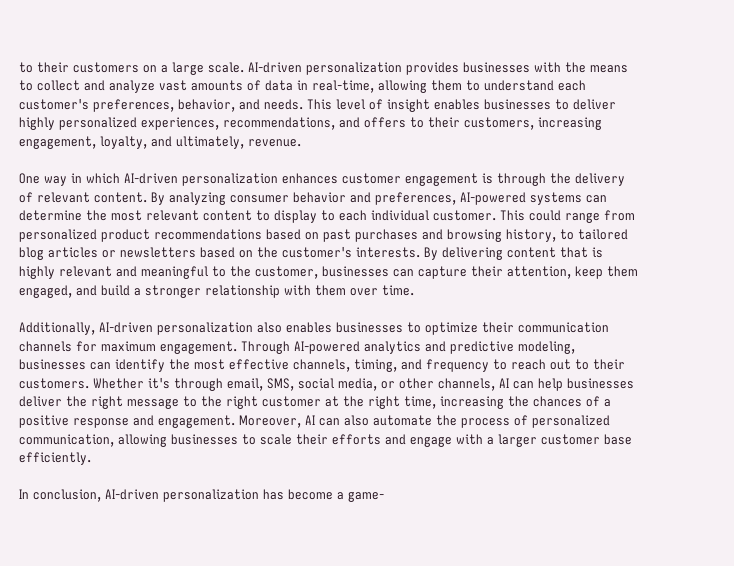to their customers on a large scale. AI-driven personalization provides businesses with the means to collect and analyze vast amounts of data in real-time, allowing them to understand each customer's preferences, behavior, and needs. This level of insight enables businesses to deliver highly personalized experiences, recommendations, and offers to their customers, increasing engagement, loyalty, and ultimately, revenue.

One way in which AI-driven personalization enhances customer engagement is through the delivery of relevant content. By analyzing consumer behavior and preferences, AI-powered systems can determine the most relevant content to display to each individual customer. This could range from personalized product recommendations based on past purchases and browsing history, to tailored blog articles or newsletters based on the customer's interests. By delivering content that is highly relevant and meaningful to the customer, businesses can capture their attention, keep them engaged, and build a stronger relationship with them over time.

Additionally, AI-driven personalization also enables businesses to optimize their communication channels for maximum engagement. Through AI-powered analytics and predictive modeling, businesses can identify the most effective channels, timing, and frequency to reach out to their customers. Whether it's through email, SMS, social media, or other channels, AI can help businesses deliver the right message to the right customer at the right time, increasing the chances of a positive response and engagement. Moreover, AI can also automate the process of personalized communication, allowing businesses to scale their efforts and engage with a larger customer base efficiently.

In conclusion, AI-driven personalization has become a game-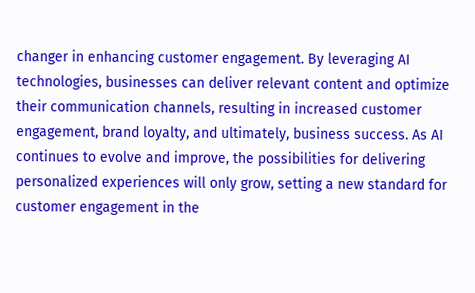changer in enhancing customer engagement. By leveraging AI technologies, businesses can deliver relevant content and optimize their communication channels, resulting in increased customer engagement, brand loyalty, and ultimately, business success. As AI continues to evolve and improve, the possibilities for delivering personalized experiences will only grow, setting a new standard for customer engagement in the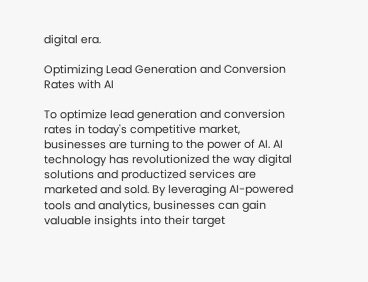digital era.

Optimizing Lead Generation and Conversion Rates with AI

To optimize lead generation and conversion rates in today's competitive market, businesses are turning to the power of AI. AI technology has revolutionized the way digital solutions and productized services are marketed and sold. By leveraging AI-powered tools and analytics, businesses can gain valuable insights into their target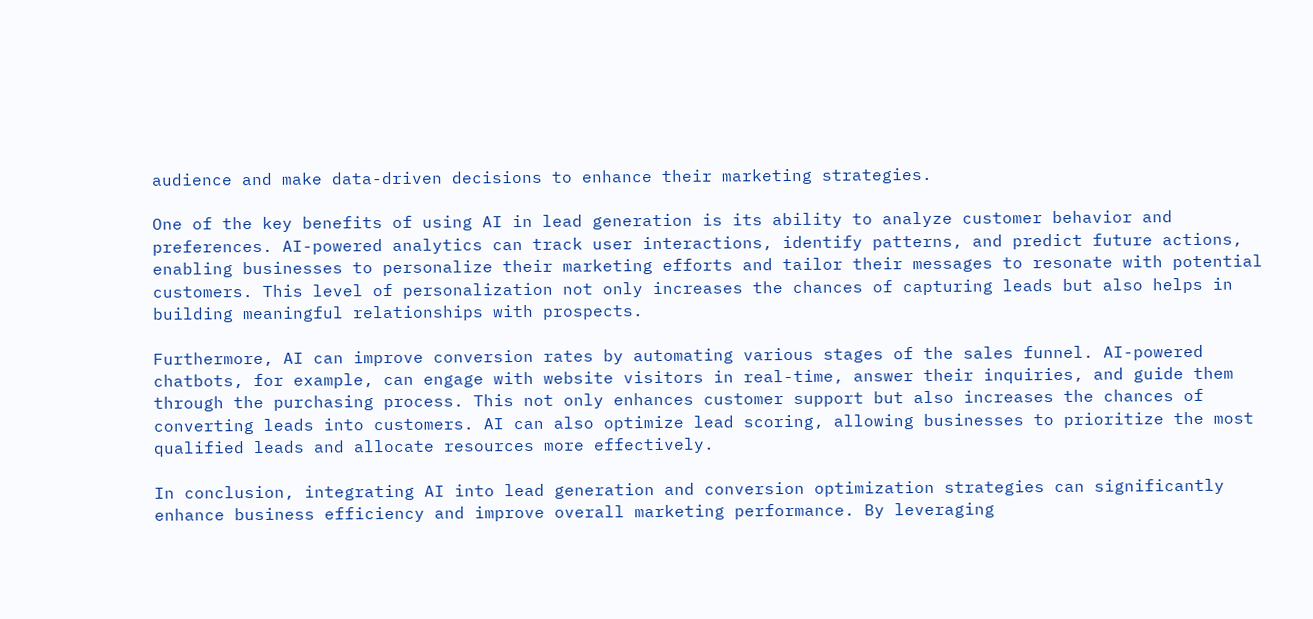audience and make data-driven decisions to enhance their marketing strategies.

One of the key benefits of using AI in lead generation is its ability to analyze customer behavior and preferences. AI-powered analytics can track user interactions, identify patterns, and predict future actions, enabling businesses to personalize their marketing efforts and tailor their messages to resonate with potential customers. This level of personalization not only increases the chances of capturing leads but also helps in building meaningful relationships with prospects.

Furthermore, AI can improve conversion rates by automating various stages of the sales funnel. AI-powered chatbots, for example, can engage with website visitors in real-time, answer their inquiries, and guide them through the purchasing process. This not only enhances customer support but also increases the chances of converting leads into customers. AI can also optimize lead scoring, allowing businesses to prioritize the most qualified leads and allocate resources more effectively.

In conclusion, integrating AI into lead generation and conversion optimization strategies can significantly enhance business efficiency and improve overall marketing performance. By leveraging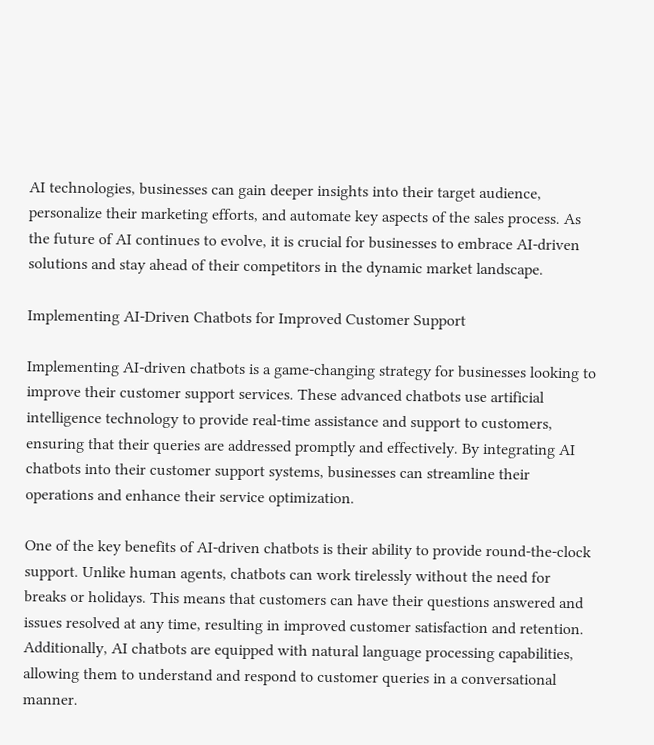AI technologies, businesses can gain deeper insights into their target audience, personalize their marketing efforts, and automate key aspects of the sales process. As the future of AI continues to evolve, it is crucial for businesses to embrace AI-driven solutions and stay ahead of their competitors in the dynamic market landscape.

Implementing AI-Driven Chatbots for Improved Customer Support

Implementing AI-driven chatbots is a game-changing strategy for businesses looking to improve their customer support services. These advanced chatbots use artificial intelligence technology to provide real-time assistance and support to customers, ensuring that their queries are addressed promptly and effectively. By integrating AI chatbots into their customer support systems, businesses can streamline their operations and enhance their service optimization.

One of the key benefits of AI-driven chatbots is their ability to provide round-the-clock support. Unlike human agents, chatbots can work tirelessly without the need for breaks or holidays. This means that customers can have their questions answered and issues resolved at any time, resulting in improved customer satisfaction and retention. Additionally, AI chatbots are equipped with natural language processing capabilities, allowing them to understand and respond to customer queries in a conversational manner.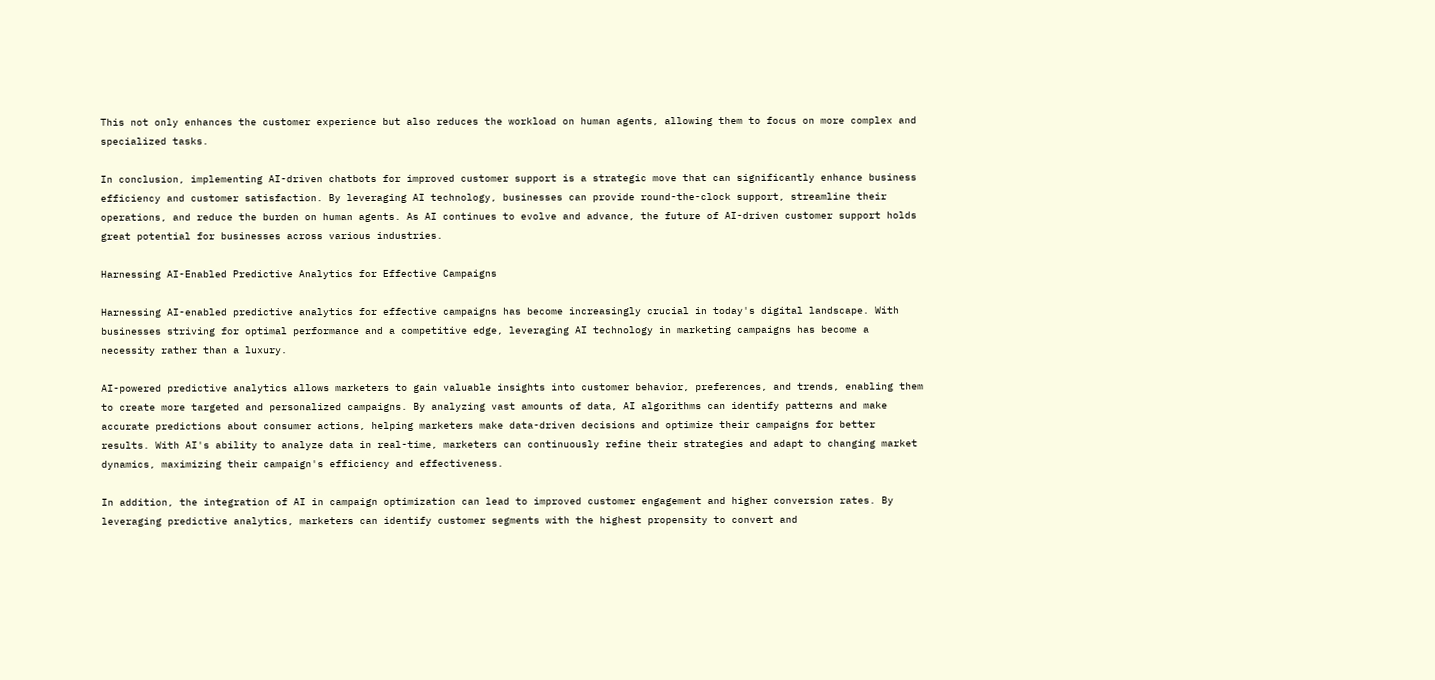This not only enhances the customer experience but also reduces the workload on human agents, allowing them to focus on more complex and specialized tasks.

In conclusion, implementing AI-driven chatbots for improved customer support is a strategic move that can significantly enhance business efficiency and customer satisfaction. By leveraging AI technology, businesses can provide round-the-clock support, streamline their operations, and reduce the burden on human agents. As AI continues to evolve and advance, the future of AI-driven customer support holds great potential for businesses across various industries.

Harnessing AI-Enabled Predictive Analytics for Effective Campaigns

Harnessing AI-enabled predictive analytics for effective campaigns has become increasingly crucial in today's digital landscape. With businesses striving for optimal performance and a competitive edge, leveraging AI technology in marketing campaigns has become a necessity rather than a luxury.

AI-powered predictive analytics allows marketers to gain valuable insights into customer behavior, preferences, and trends, enabling them to create more targeted and personalized campaigns. By analyzing vast amounts of data, AI algorithms can identify patterns and make accurate predictions about consumer actions, helping marketers make data-driven decisions and optimize their campaigns for better results. With AI's ability to analyze data in real-time, marketers can continuously refine their strategies and adapt to changing market dynamics, maximizing their campaign's efficiency and effectiveness.

In addition, the integration of AI in campaign optimization can lead to improved customer engagement and higher conversion rates. By leveraging predictive analytics, marketers can identify customer segments with the highest propensity to convert and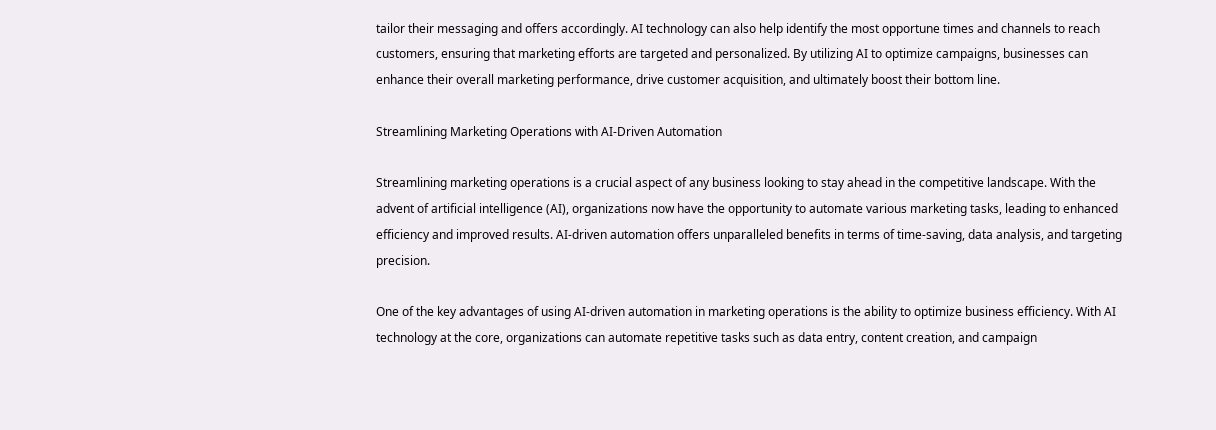tailor their messaging and offers accordingly. AI technology can also help identify the most opportune times and channels to reach customers, ensuring that marketing efforts are targeted and personalized. By utilizing AI to optimize campaigns, businesses can enhance their overall marketing performance, drive customer acquisition, and ultimately boost their bottom line.

Streamlining Marketing Operations with AI-Driven Automation

Streamlining marketing operations is a crucial aspect of any business looking to stay ahead in the competitive landscape. With the advent of artificial intelligence (AI), organizations now have the opportunity to automate various marketing tasks, leading to enhanced efficiency and improved results. AI-driven automation offers unparalleled benefits in terms of time-saving, data analysis, and targeting precision.

One of the key advantages of using AI-driven automation in marketing operations is the ability to optimize business efficiency. With AI technology at the core, organizations can automate repetitive tasks such as data entry, content creation, and campaign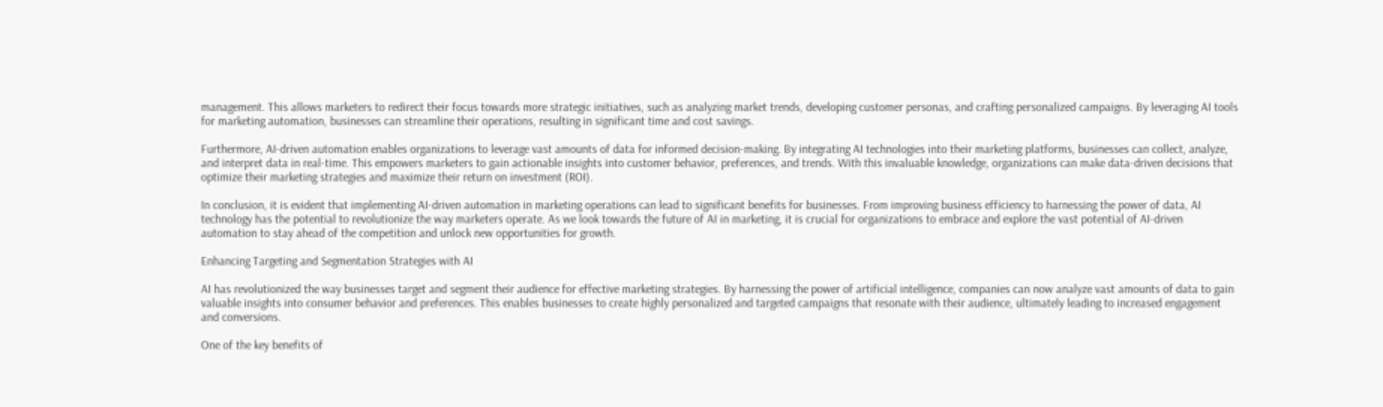management. This allows marketers to redirect their focus towards more strategic initiatives, such as analyzing market trends, developing customer personas, and crafting personalized campaigns. By leveraging AI tools for marketing automation, businesses can streamline their operations, resulting in significant time and cost savings.

Furthermore, AI-driven automation enables organizations to leverage vast amounts of data for informed decision-making. By integrating AI technologies into their marketing platforms, businesses can collect, analyze, and interpret data in real-time. This empowers marketers to gain actionable insights into customer behavior, preferences, and trends. With this invaluable knowledge, organizations can make data-driven decisions that optimize their marketing strategies and maximize their return on investment (ROI).

In conclusion, it is evident that implementing AI-driven automation in marketing operations can lead to significant benefits for businesses. From improving business efficiency to harnessing the power of data, AI technology has the potential to revolutionize the way marketers operate. As we look towards the future of AI in marketing, it is crucial for organizations to embrace and explore the vast potential of AI-driven automation to stay ahead of the competition and unlock new opportunities for growth.

Enhancing Targeting and Segmentation Strategies with AI

AI has revolutionized the way businesses target and segment their audience for effective marketing strategies. By harnessing the power of artificial intelligence, companies can now analyze vast amounts of data to gain valuable insights into consumer behavior and preferences. This enables businesses to create highly personalized and targeted campaigns that resonate with their audience, ultimately leading to increased engagement and conversions.

One of the key benefits of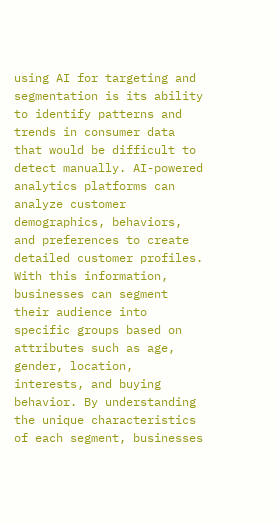using AI for targeting and segmentation is its ability to identify patterns and trends in consumer data that would be difficult to detect manually. AI-powered analytics platforms can analyze customer demographics, behaviors, and preferences to create detailed customer profiles. With this information, businesses can segment their audience into specific groups based on attributes such as age, gender, location, interests, and buying behavior. By understanding the unique characteristics of each segment, businesses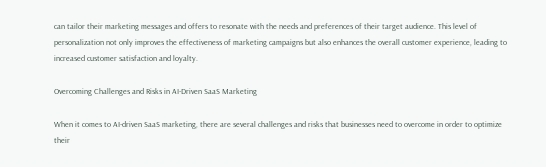can tailor their marketing messages and offers to resonate with the needs and preferences of their target audience. This level of personalization not only improves the effectiveness of marketing campaigns but also enhances the overall customer experience, leading to increased customer satisfaction and loyalty.

Overcoming Challenges and Risks in AI-Driven SaaS Marketing

When it comes to AI-driven SaaS marketing, there are several challenges and risks that businesses need to overcome in order to optimize their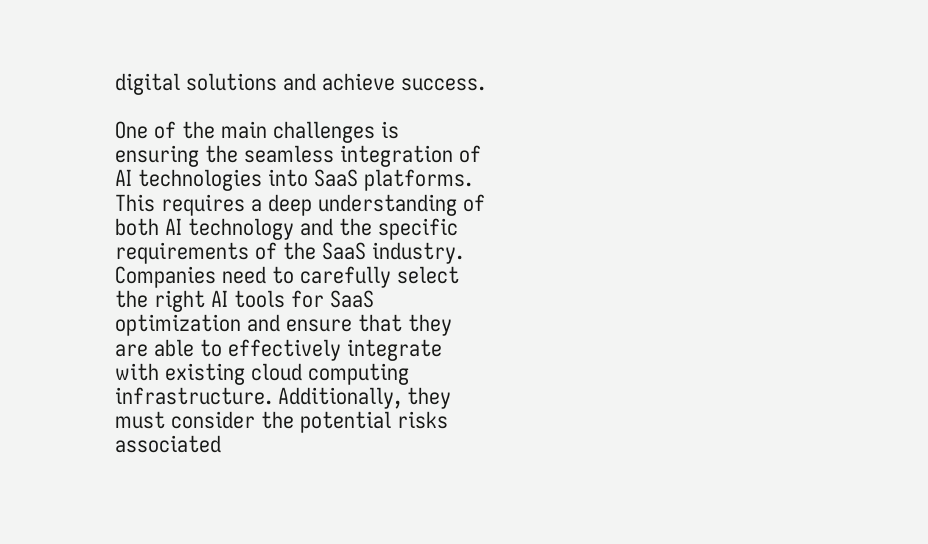digital solutions and achieve success.

One of the main challenges is ensuring the seamless integration of AI technologies into SaaS platforms. This requires a deep understanding of both AI technology and the specific requirements of the SaaS industry. Companies need to carefully select the right AI tools for SaaS optimization and ensure that they are able to effectively integrate with existing cloud computing infrastructure. Additionally, they must consider the potential risks associated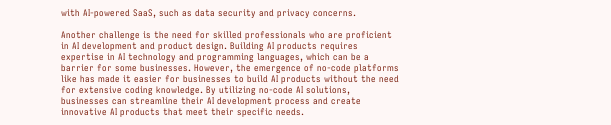with AI-powered SaaS, such as data security and privacy concerns.

Another challenge is the need for skilled professionals who are proficient in AI development and product design. Building AI products requires expertise in AI technology and programming languages, which can be a barrier for some businesses. However, the emergence of no-code platforms like has made it easier for businesses to build AI products without the need for extensive coding knowledge. By utilizing no-code AI solutions, businesses can streamline their AI development process and create innovative AI products that meet their specific needs.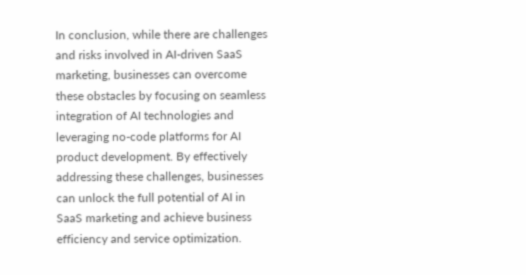In conclusion, while there are challenges and risks involved in AI-driven SaaS marketing, businesses can overcome these obstacles by focusing on seamless integration of AI technologies and leveraging no-code platforms for AI product development. By effectively addressing these challenges, businesses can unlock the full potential of AI in SaaS marketing and achieve business efficiency and service optimization.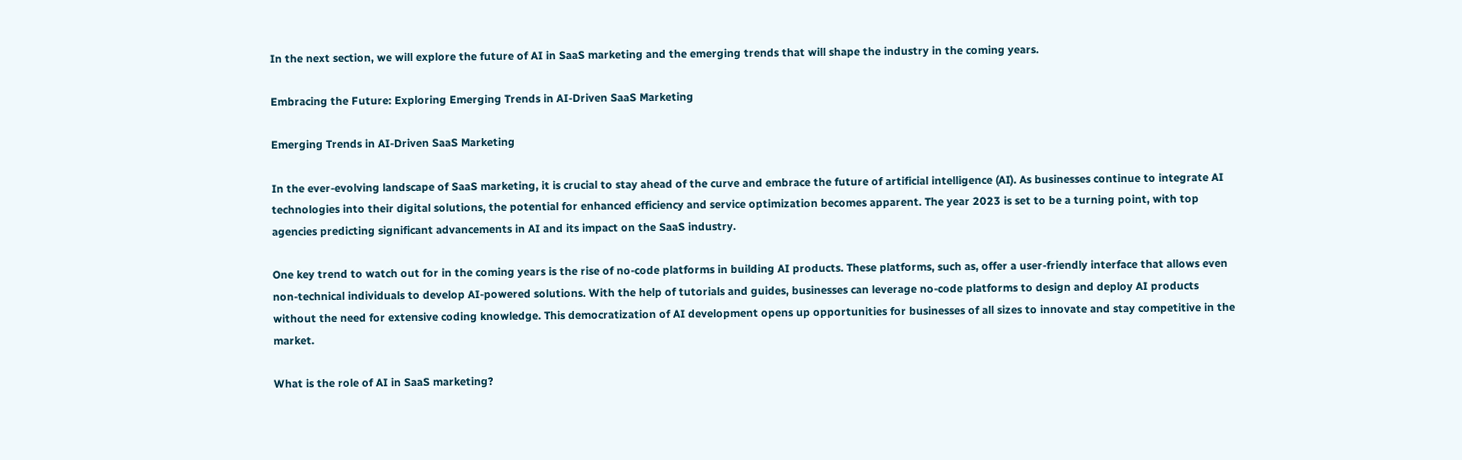In the next section, we will explore the future of AI in SaaS marketing and the emerging trends that will shape the industry in the coming years.

Embracing the Future: Exploring Emerging Trends in AI-Driven SaaS Marketing

Emerging Trends in AI-Driven SaaS Marketing

In the ever-evolving landscape of SaaS marketing, it is crucial to stay ahead of the curve and embrace the future of artificial intelligence (AI). As businesses continue to integrate AI technologies into their digital solutions, the potential for enhanced efficiency and service optimization becomes apparent. The year 2023 is set to be a turning point, with top agencies predicting significant advancements in AI and its impact on the SaaS industry.

One key trend to watch out for in the coming years is the rise of no-code platforms in building AI products. These platforms, such as, offer a user-friendly interface that allows even non-technical individuals to develop AI-powered solutions. With the help of tutorials and guides, businesses can leverage no-code platforms to design and deploy AI products without the need for extensive coding knowledge. This democratization of AI development opens up opportunities for businesses of all sizes to innovate and stay competitive in the market.

What is the role of AI in SaaS marketing?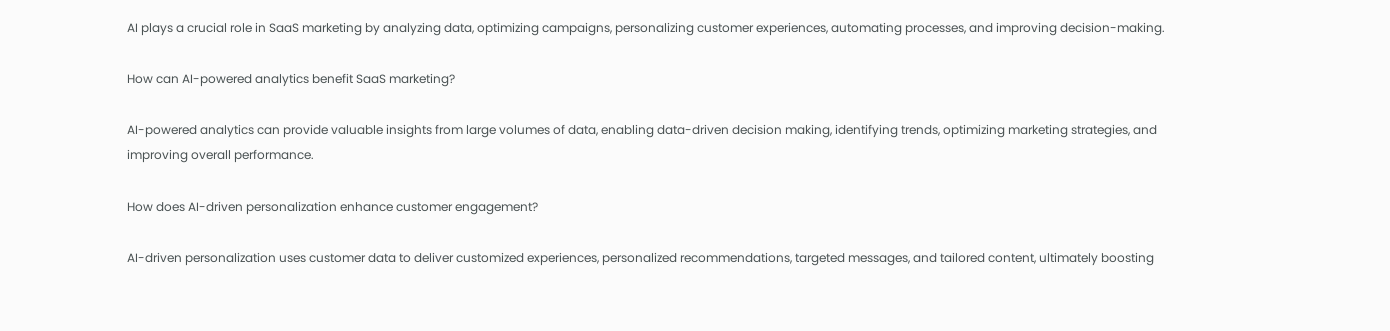AI plays a crucial role in SaaS marketing by analyzing data, optimizing campaigns, personalizing customer experiences, automating processes, and improving decision-making.

How can AI-powered analytics benefit SaaS marketing?

AI-powered analytics can provide valuable insights from large volumes of data, enabling data-driven decision making, identifying trends, optimizing marketing strategies, and improving overall performance.

How does AI-driven personalization enhance customer engagement?

AI-driven personalization uses customer data to deliver customized experiences, personalized recommendations, targeted messages, and tailored content, ultimately boosting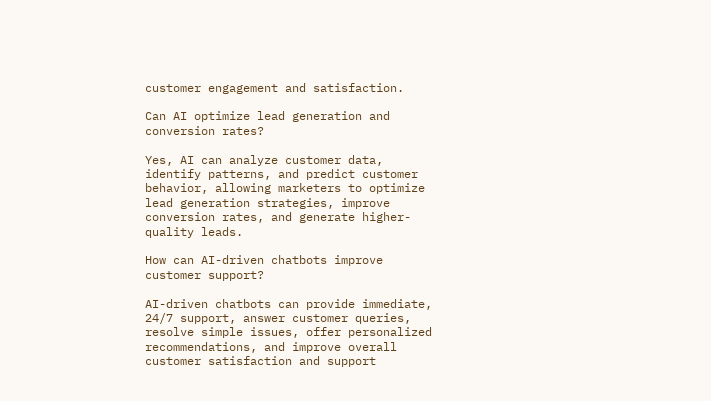customer engagement and satisfaction.

Can AI optimize lead generation and conversion rates?

Yes, AI can analyze customer data, identify patterns, and predict customer behavior, allowing marketers to optimize lead generation strategies, improve conversion rates, and generate higher-quality leads.

How can AI-driven chatbots improve customer support?

AI-driven chatbots can provide immediate, 24/7 support, answer customer queries, resolve simple issues, offer personalized recommendations, and improve overall customer satisfaction and support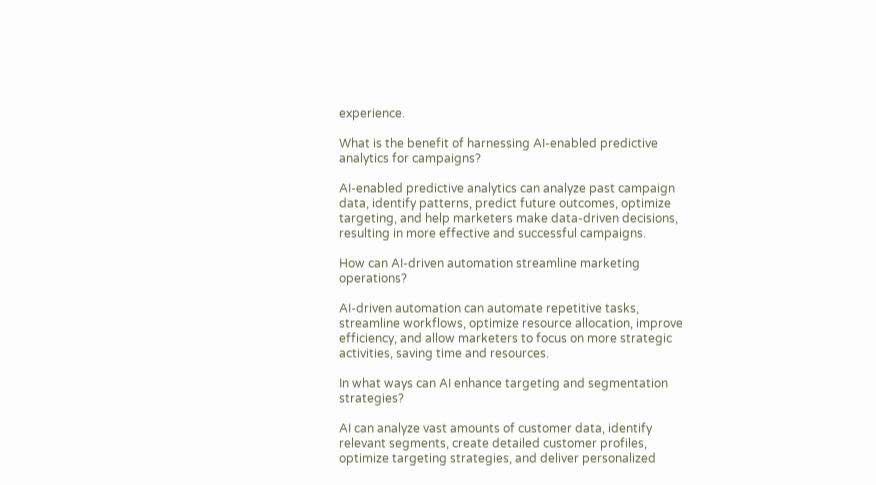experience.

What is the benefit of harnessing AI-enabled predictive analytics for campaigns?

AI-enabled predictive analytics can analyze past campaign data, identify patterns, predict future outcomes, optimize targeting, and help marketers make data-driven decisions, resulting in more effective and successful campaigns.

How can AI-driven automation streamline marketing operations?

AI-driven automation can automate repetitive tasks, streamline workflows, optimize resource allocation, improve efficiency, and allow marketers to focus on more strategic activities, saving time and resources.

In what ways can AI enhance targeting and segmentation strategies?

AI can analyze vast amounts of customer data, identify relevant segments, create detailed customer profiles, optimize targeting strategies, and deliver personalized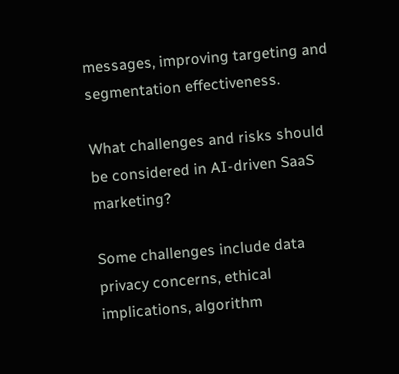messages, improving targeting and segmentation effectiveness.

What challenges and risks should be considered in AI-driven SaaS marketing?

Some challenges include data privacy concerns, ethical implications, algorithm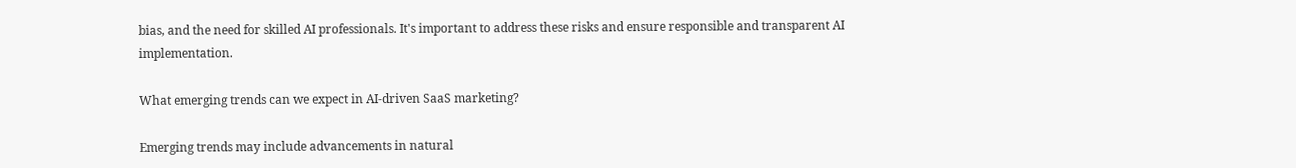bias, and the need for skilled AI professionals. It's important to address these risks and ensure responsible and transparent AI implementation.

What emerging trends can we expect in AI-driven SaaS marketing?

Emerging trends may include advancements in natural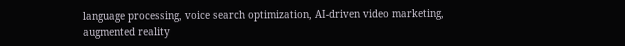language processing, voice search optimization, AI-driven video marketing, augmented reality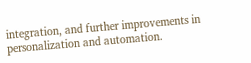integration, and further improvements in personalization and automation.